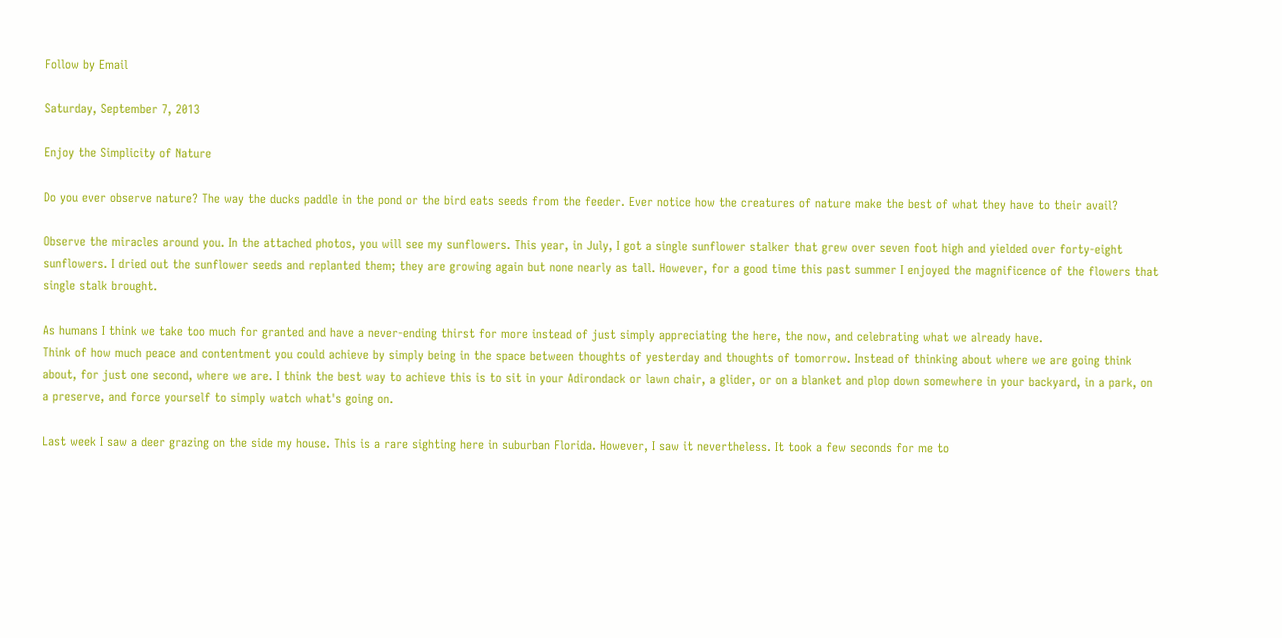Follow by Email

Saturday, September 7, 2013

Enjoy the Simplicity of Nature

Do you ever observe nature? The way the ducks paddle in the pond or the bird eats seeds from the feeder. Ever notice how the creatures of nature make the best of what they have to their avail?

Observe the miracles around you. In the attached photos, you will see my sunflowers. This year, in July, I got a single sunflower stalker that grew over seven foot high and yielded over forty-eight sunflowers. I dried out the sunflower seeds and replanted them; they are growing again but none nearly as tall. However, for a good time this past summer I enjoyed the magnificence of the flowers that single stalk brought.

As humans I think we take too much for granted and have a never-ending thirst for more instead of just simply appreciating the here, the now, and celebrating what we already have.
Think of how much peace and contentment you could achieve by simply being in the space between thoughts of yesterday and thoughts of tomorrow. Instead of thinking about where we are going think about, for just one second, where we are. I think the best way to achieve this is to sit in your Adirondack or lawn chair, a glider, or on a blanket and plop down somewhere in your backyard, in a park, on a preserve, and force yourself to simply watch what's going on.

Last week I saw a deer grazing on the side my house. This is a rare sighting here in suburban Florida. However, I saw it nevertheless. It took a few seconds for me to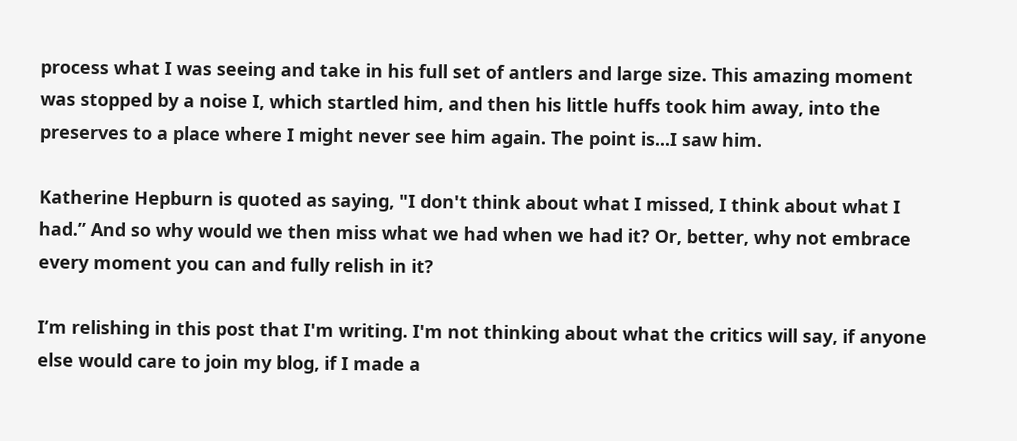process what I was seeing and take in his full set of antlers and large size. This amazing moment was stopped by a noise I, which startled him, and then his little huffs took him away, into the preserves to a place where I might never see him again. The point is...I saw him.

Katherine Hepburn is quoted as saying, "I don't think about what I missed, I think about what I had.” And so why would we then miss what we had when we had it? Or, better, why not embrace every moment you can and fully relish in it?

I’m relishing in this post that I'm writing. I'm not thinking about what the critics will say, if anyone else would care to join my blog, if I made a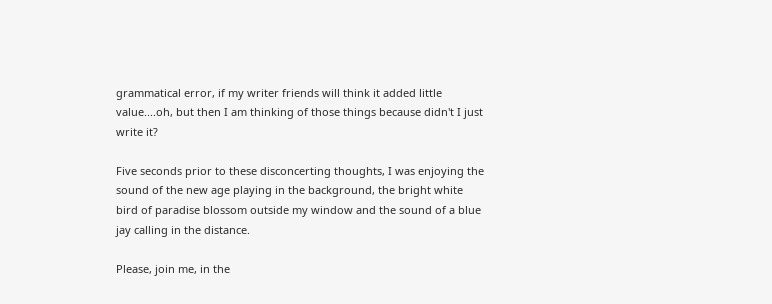grammatical error, if my writer friends will think it added little value....oh, but then I am thinking of those things because didn't I just write it?

Five seconds prior to these disconcerting thoughts, I was enjoying the sound of the new age playing in the background, the bright white bird of paradise blossom outside my window and the sound of a blue jay calling in the distance.

Please, join me, in the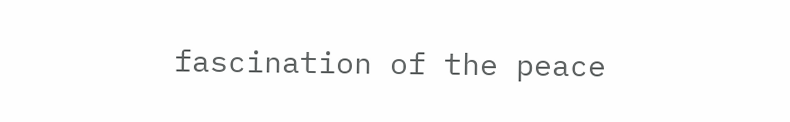fascination of the peace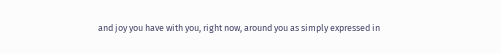and joy you have with you, right now, around you as simply expressed in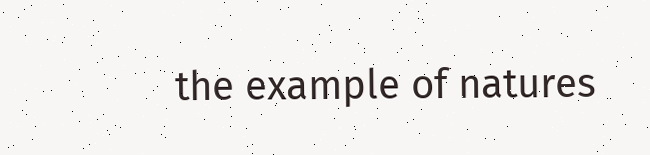the example of natures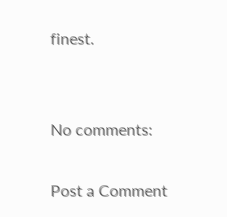finest.


No comments:

Post a Comment